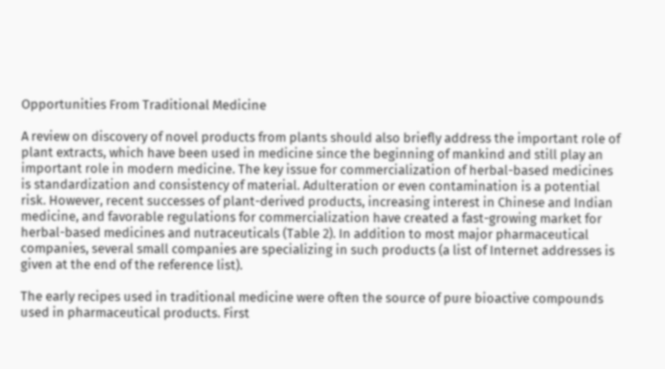Opportunities From Traditional Medicine

A review on discovery of novel products from plants should also briefly address the important role of plant extracts, which have been used in medicine since the beginning of mankind and still play an important role in modern medicine. The key issue for commercialization of herbal-based medicines is standardization and consistency of material. Adulteration or even contamination is a potential risk. However, recent successes of plant-derived products, increasing interest in Chinese and Indian medicine, and favorable regulations for commercialization have created a fast-growing market for herbal-based medicines and nutraceuticals (Table 2). In addition to most major pharmaceutical companies, several small companies are specializing in such products (a list of Internet addresses is given at the end of the reference list).

The early recipes used in traditional medicine were often the source of pure bioactive compounds used in pharmaceutical products. First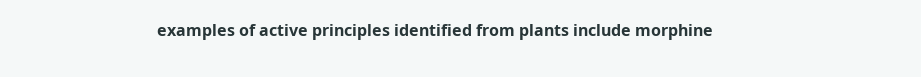examples of active principles identified from plants include morphine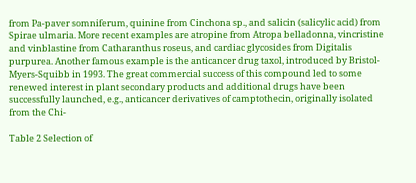from Pa-paver somniferum, quinine from Cinchona sp., and salicin (salicylic acid) from Spirae ulmaria. More recent examples are atropine from Atropa belladonna, vincristine and vinblastine from Catharanthus roseus, and cardiac glycosides from Digitalis purpurea. Another famous example is the anticancer drug taxol, introduced by Bristol-Myers-Squibb in 1993. The great commercial success of this compound led to some renewed interest in plant secondary products and additional drugs have been successfully launched, e.g., anticancer derivatives of camptothecin, originally isolated from the Chi-

Table 2 Selection of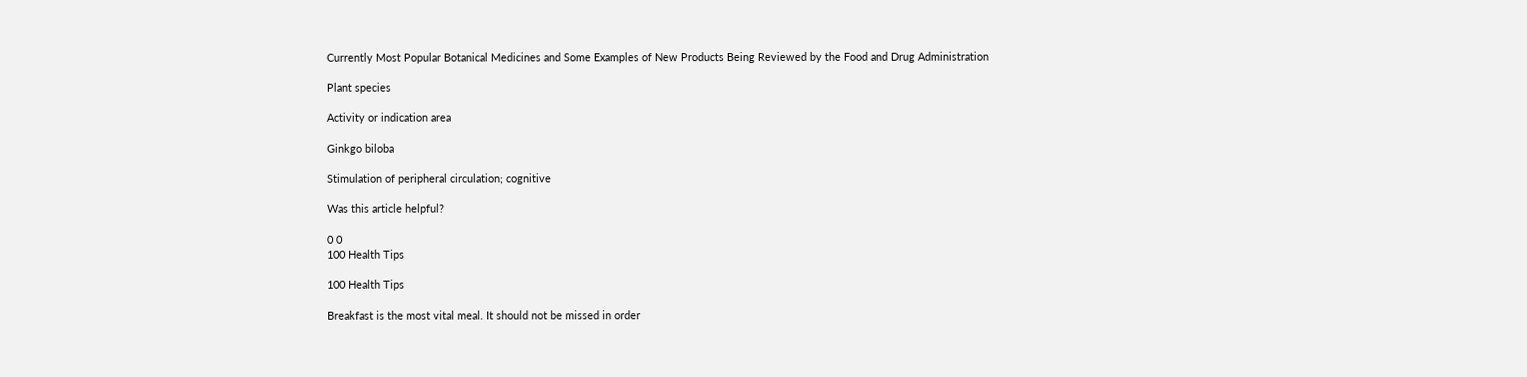Currently Most Popular Botanical Medicines and Some Examples of New Products Being Reviewed by the Food and Drug Administration

Plant species

Activity or indication area

Ginkgo biloba

Stimulation of peripheral circulation; cognitive

Was this article helpful?

0 0
100 Health Tips

100 Health Tips

Breakfast is the most vital meal. It should not be missed in order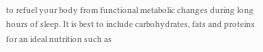to refuel your body from functional metabolic changes during long hours of sleep. It is best to include carbohydrates, fats and proteins for an ideal nutrition such as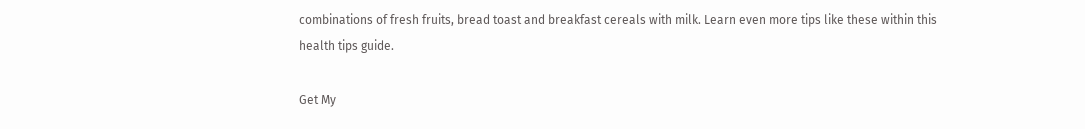combinations of fresh fruits, bread toast and breakfast cereals with milk. Learn even more tips like these within this health tips guide.

Get My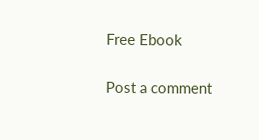Free Ebook

Post a comment